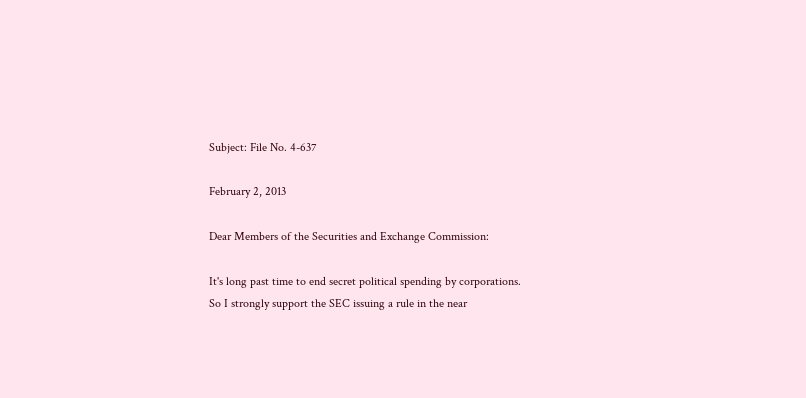Subject: File No. 4-637

February 2, 2013

Dear Members of the Securities and Exchange Commission:

It's long past time to end secret political spending by corporations.
So I strongly support the SEC issuing a rule in the near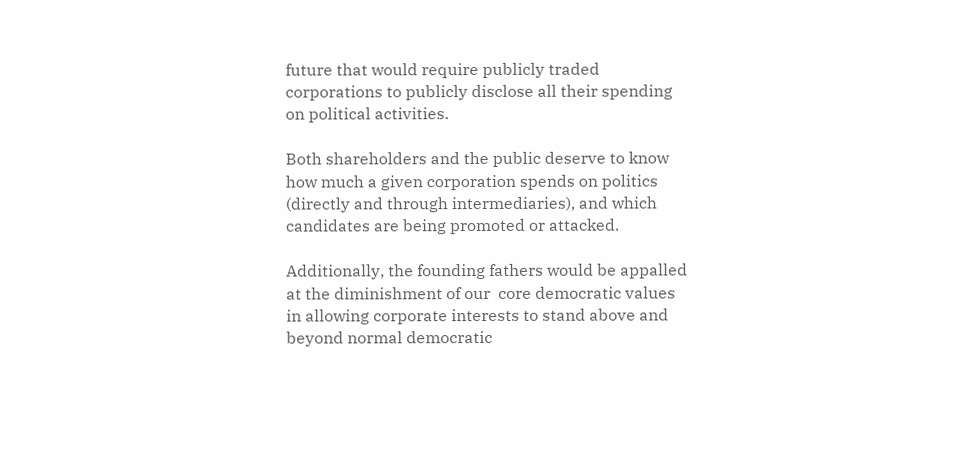future that would require publicly traded corporations to publicly disclose all their spending on political activities.

Both shareholders and the public deserve to know how much a given corporation spends on politics (directly and through intermediaries), and which candidates are being promoted or attacked.

Additionally, the founding fathers would be appalled at the diminishment of our  core democratic values in allowing corporate interests to stand above and beyond normal democratic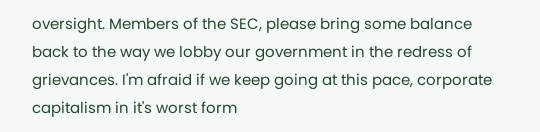oversight. Members of the SEC, please bring some balance back to the way we lobby our government in the redress of grievances. I'm afraid if we keep going at this pace, corporate capitalism in it's worst form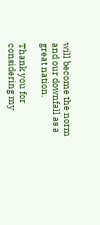will become the norm and our downfall as a great nation.

Thank you for considering my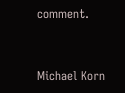comment.



Michael Korn